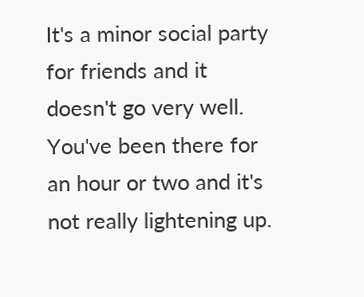It's a minor social party for friends and it doesn't go very well. You've been there for an hour or two and it's not really lightening up.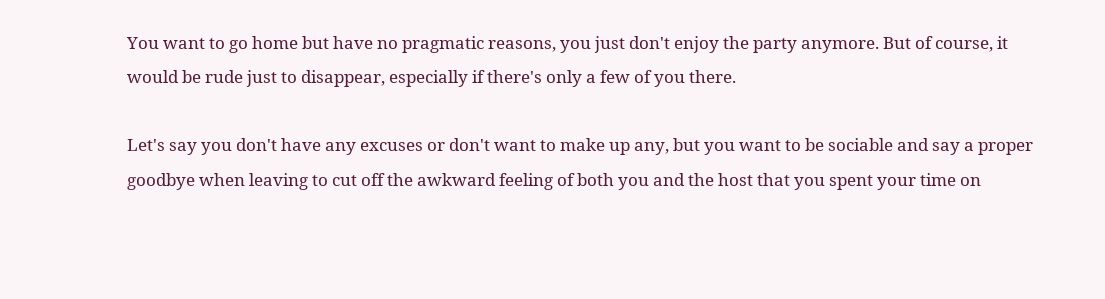You want to go home but have no pragmatic reasons, you just don't enjoy the party anymore. But of course, it would be rude just to disappear, especially if there's only a few of you there.

Let's say you don't have any excuses or don't want to make up any, but you want to be sociable and say a proper goodbye when leaving to cut off the awkward feeling of both you and the host that you spent your time on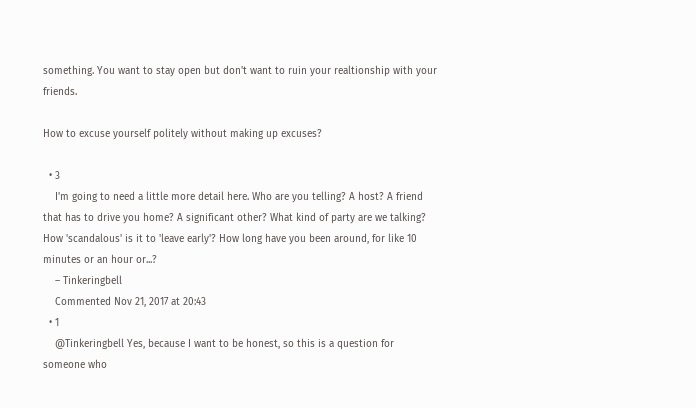something. You want to stay open but don't want to ruin your realtionship with your friends.

How to excuse yourself politely without making up excuses?

  • 3
    I'm going to need a little more detail here. Who are you telling? A host? A friend that has to drive you home? A significant other? What kind of party are we talking? How 'scandalous' is it to 'leave early'? How long have you been around, for like 10 minutes or an hour or...?
    – Tinkeringbell
    Commented Nov 21, 2017 at 20:43
  • 1
    @Tinkeringbell Yes, because I want to be honest, so this is a question for someone who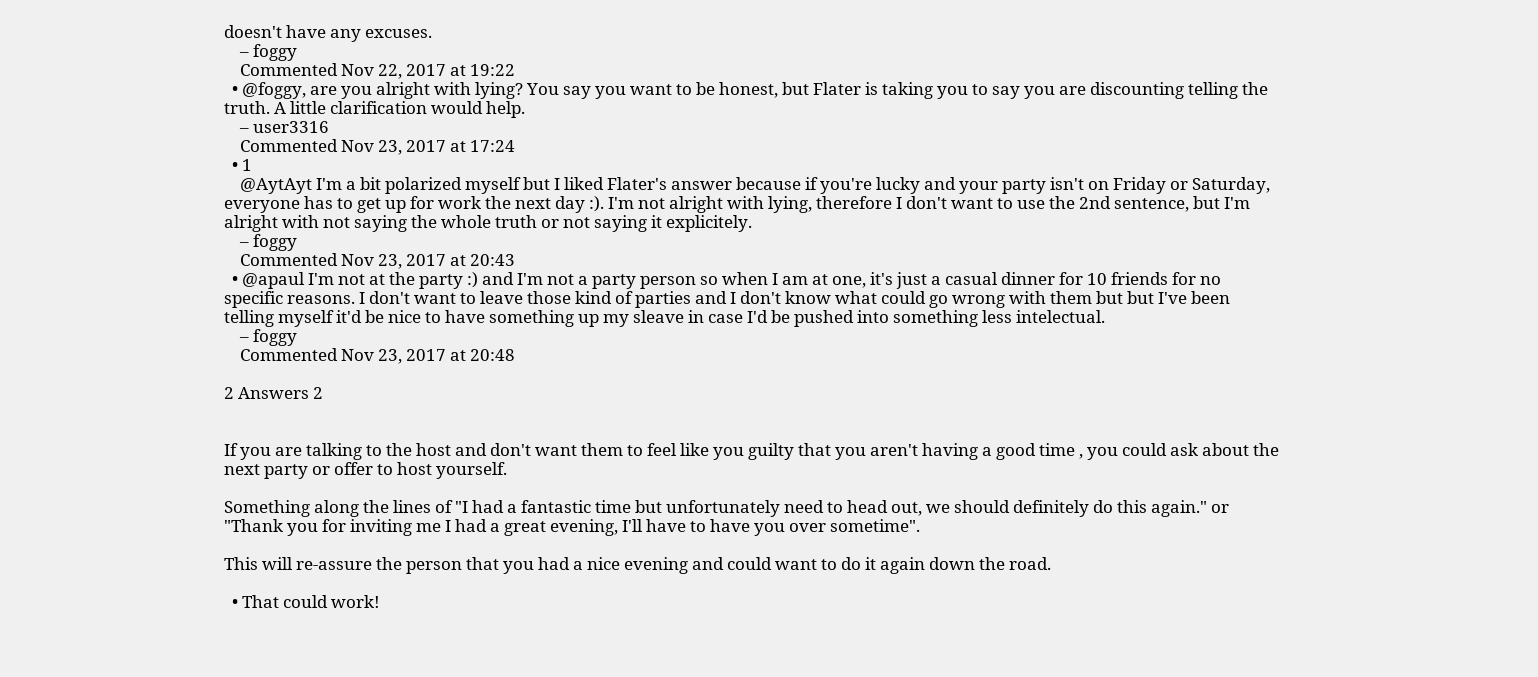doesn't have any excuses.
    – foggy
    Commented Nov 22, 2017 at 19:22
  • @foggy, are you alright with lying? You say you want to be honest, but Flater is taking you to say you are discounting telling the truth. A little clarification would help.
    – user3316
    Commented Nov 23, 2017 at 17:24
  • 1
    @AytAyt I'm a bit polarized myself but I liked Flater's answer because if you're lucky and your party isn't on Friday or Saturday, everyone has to get up for work the next day :). I'm not alright with lying, therefore I don't want to use the 2nd sentence, but I'm alright with not saying the whole truth or not saying it explicitely.
    – foggy
    Commented Nov 23, 2017 at 20:43
  • @apaul I'm not at the party :) and I'm not a party person so when I am at one, it's just a casual dinner for 10 friends for no specific reasons. I don't want to leave those kind of parties and I don't know what could go wrong with them but but I've been telling myself it'd be nice to have something up my sleave in case I'd be pushed into something less intelectual.
    – foggy
    Commented Nov 23, 2017 at 20:48

2 Answers 2


If you are talking to the host and don't want them to feel like you guilty that you aren't having a good time , you could ask about the next party or offer to host yourself.

Something along the lines of "I had a fantastic time but unfortunately need to head out, we should definitely do this again." or "Thank you for inviting me I had a great evening, I'll have to have you over sometime".

This will re-assure the person that you had a nice evening and could want to do it again down the road.

  • That could work!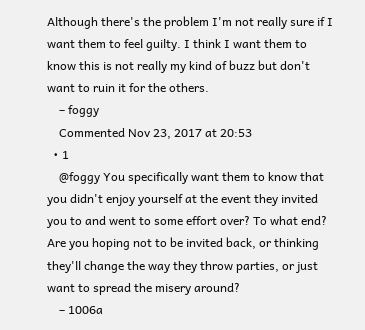Although there's the problem I'm not really sure if I want them to feel guilty. I think I want them to know this is not really my kind of buzz but don't want to ruin it for the others.
    – foggy
    Commented Nov 23, 2017 at 20:53
  • 1
    @foggy You specifically want them to know that you didn't enjoy yourself at the event they invited you to and went to some effort over? To what end? Are you hoping not to be invited back, or thinking they'll change the way they throw parties, or just want to spread the misery around?
    – 1006a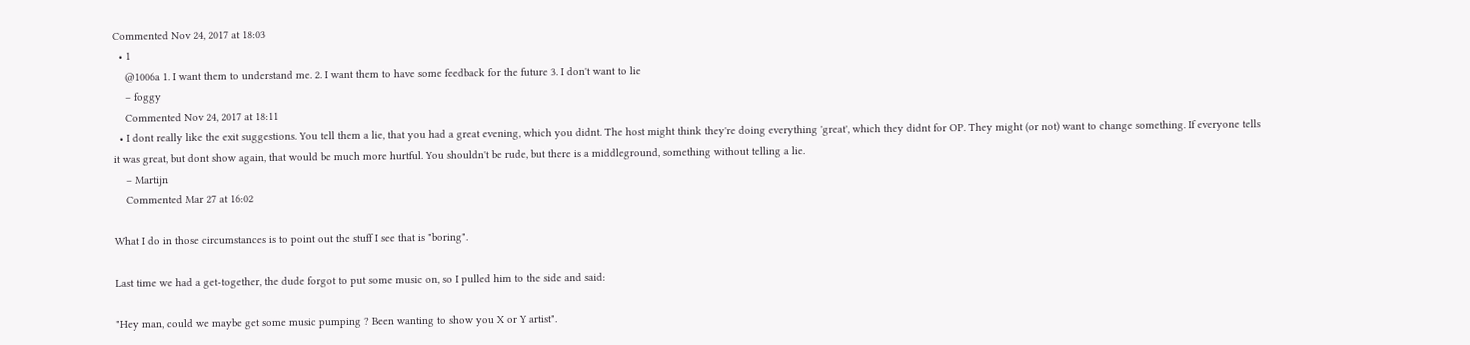Commented Nov 24, 2017 at 18:03
  • 1
    @1006a 1. I want them to understand me. 2. I want them to have some feedback for the future 3. I don't want to lie
    – foggy
    Commented Nov 24, 2017 at 18:11
  • I dont really like the exit suggestions. You tell them a lie, that you had a great evening, which you didnt. The host might think they're doing everything 'great', which they didnt for OP. They might (or not) want to change something. If everyone tells it was great, but dont show again, that would be much more hurtful. You shouldn't be rude, but there is a middleground, something without telling a lie.
    – Martijn
    Commented Mar 27 at 16:02

What I do in those circumstances is to point out the stuff I see that is "boring".

Last time we had a get-together, the dude forgot to put some music on, so I pulled him to the side and said:

"Hey man, could we maybe get some music pumping ? Been wanting to show you X or Y artist".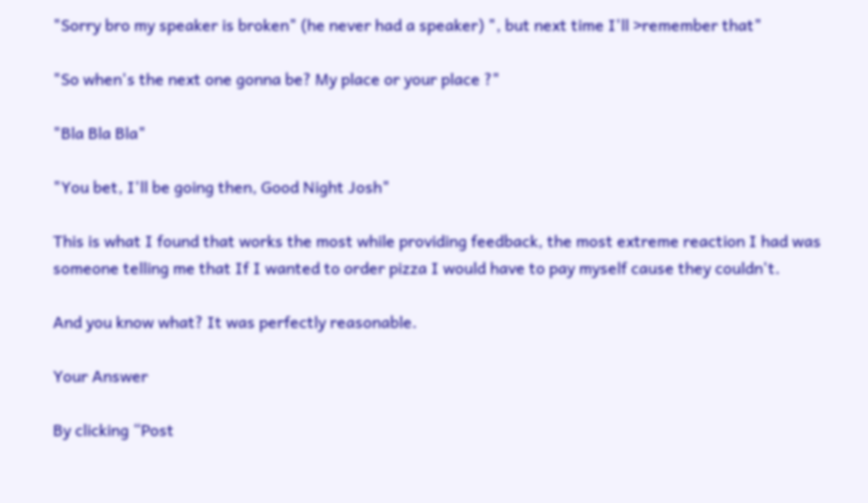"Sorry bro my speaker is broken" (he never had a speaker) ", but next time I'll >remember that"

"So when's the next one gonna be? My place or your place ?"

"Bla Bla Bla"

"You bet, I'll be going then, Good Night Josh"

This is what I found that works the most while providing feedback, the most extreme reaction I had was someone telling me that If I wanted to order pizza I would have to pay myself cause they couldn't.

And you know what? It was perfectly reasonable.

Your Answer

By clicking “Post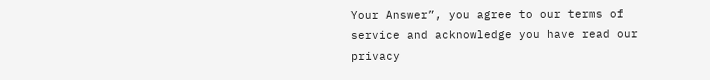Your Answer”, you agree to our terms of service and acknowledge you have read our privacy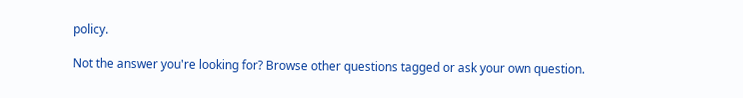policy.

Not the answer you're looking for? Browse other questions tagged or ask your own question.